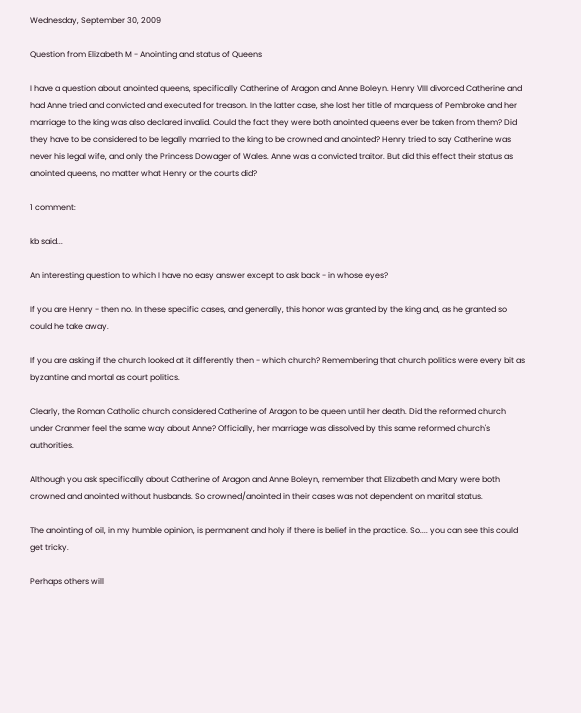Wednesday, September 30, 2009

Question from Elizabeth M - Anointing and status of Queens

I have a question about anointed queens, specifically Catherine of Aragon and Anne Boleyn. Henry VIII divorced Catherine and had Anne tried and convicted and executed for treason. In the latter case, she lost her title of marquess of Pembroke and her marriage to the king was also declared invalid. Could the fact they were both anointed queens ever be taken from them? Did they have to be considered to be legally married to the king to be crowned and anointed? Henry tried to say Catherine was never his legal wife, and only the Princess Dowager of Wales. Anne was a convicted traitor. But did this effect their status as anointed queens, no matter what Henry or the courts did?

1 comment:

kb said...

An interesting question to which I have no easy answer except to ask back - in whose eyes?

If you are Henry - then no. In these specific cases, and generally, this honor was granted by the king and, as he granted so could he take away.

If you are asking if the church looked at it differently then - which church? Remembering that church politics were every bit as byzantine and mortal as court politics.

Clearly, the Roman Catholic church considered Catherine of Aragon to be queen until her death. Did the reformed church under Cranmer feel the same way about Anne? Officially, her marriage was dissolved by this same reformed church's authorities.

Although you ask specifically about Catherine of Aragon and Anne Boleyn, remember that Elizabeth and Mary were both crowned and anointed without husbands. So crowned/anointed in their cases was not dependent on marital status.

The anointing of oil, in my humble opinion, is permanent and holy if there is belief in the practice. So.... you can see this could get tricky.

Perhaps others will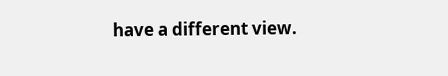have a different view.